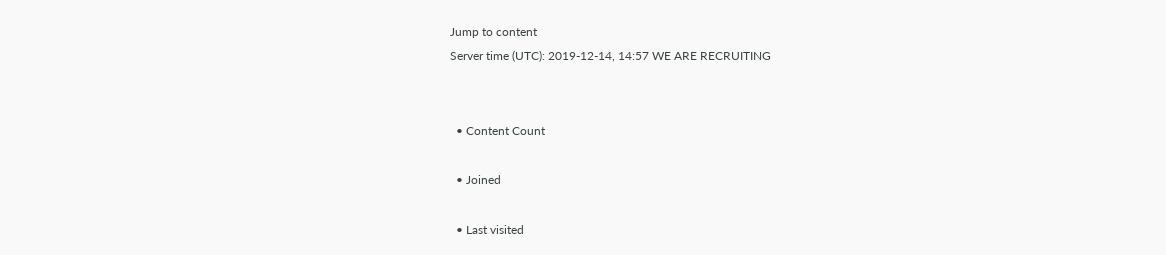Jump to content
Server time (UTC): 2019-12-14, 14:57 WE ARE RECRUITING


  • Content Count

  • Joined

  • Last visited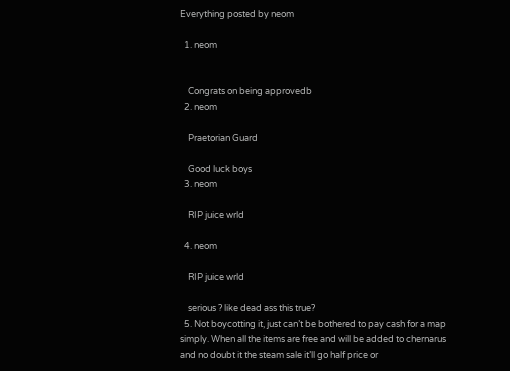Everything posted by neom

  1. neom


    Congrats on being approvedb
  2. neom

    Praetorian Guard

    Good luck boys
  3. neom

    RIP juice wrld

  4. neom

    RIP juice wrld

    serious ? like dead ass this true?
  5. Not boycotting it, just can’t be bothered to pay cash for a map simply. When all the items are free and will be added to chernarus and no doubt it the steam sale it’ll go half price or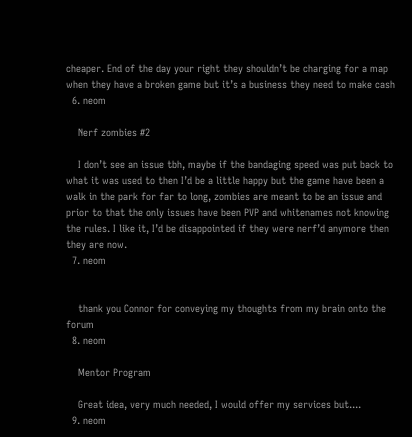cheaper. End of the day your right they shouldn’t be charging for a map when they have a broken game but it’s a business they need to make cash
  6. neom

    Nerf zombies #2

    I don’t see an issue tbh, maybe if the bandaging speed was put back to what it was used to then I’d be a little happy but the game have been a walk in the park for far to long, zombies are meant to be an issue and prior to that the only issues have been PVP and whitenames not knowing the rules. I like it, I’d be disappointed if they were nerf’d anymore then they are now.
  7. neom


    thank you Connor for conveying my thoughts from my brain onto the forum
  8. neom

    Mentor Program

    Great idea, very much needed, I would offer my services but....
  9. neom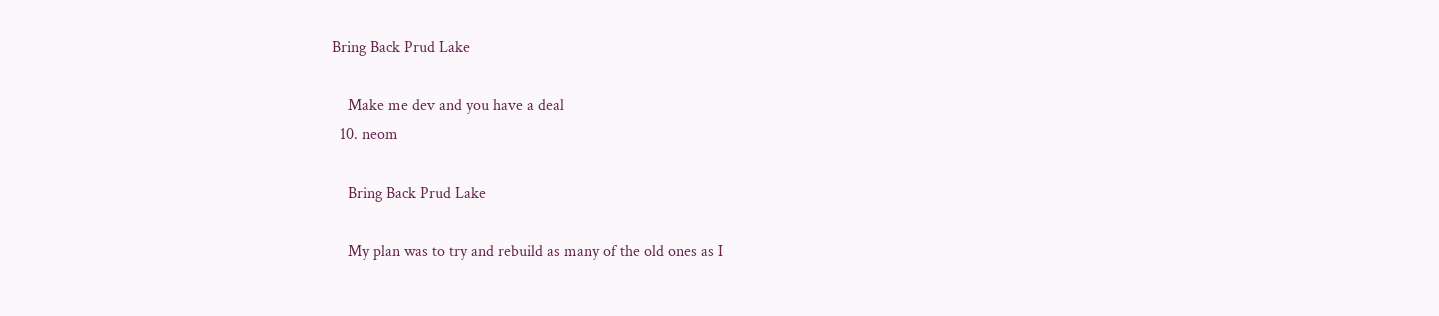Bring Back Prud Lake

    Make me dev and you have a deal
  10. neom

    Bring Back Prud Lake

    My plan was to try and rebuild as many of the old ones as I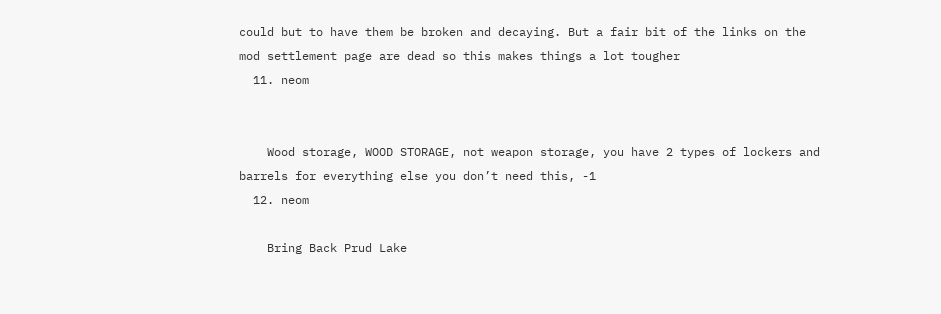could but to have them be broken and decaying. But a fair bit of the links on the mod settlement page are dead so this makes things a lot tougher
  11. neom


    Wood storage, WOOD STORAGE, not weapon storage, you have 2 types of lockers and barrels for everything else you don’t need this, -1
  12. neom

    Bring Back Prud Lake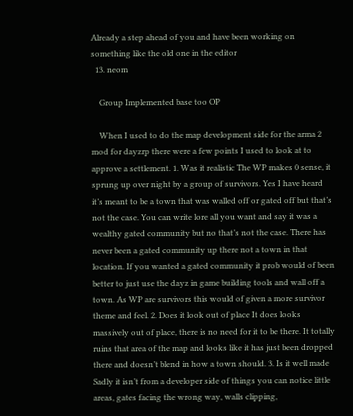Already a step ahead of you and have been working on something like the old one in the editor
  13. neom

    Group Implemented base too OP

    When I used to do the map development side for the arma 2 mod for dayzrp there were a few points I used to look at to approve a settlement. 1. Was it realistic The WP makes 0 sense, it sprung up over night by a group of survivors. Yes I have heard it’s meant to be a town that was walled off or gated off but that’s not the case. You can write lore all you want and say it was a wealthy gated community but no that’s not the case. There has never been a gated community up there not a town in that location. If you wanted a gated community it prob would of been better to just use the dayz in game building tools and wall off a town. As WP are survivors this would of given a more survivor theme and feel. 2. Does it look out of place It does looks massively out of place, there is no need for it to be there. It totally ruins that area of the map and looks like it has just been dropped there and doesn’t blend in how a town should. 3. Is it well made Sadly it isn’t from a developer side of things you can notice little areas, gates facing the wrong way, walls clipping,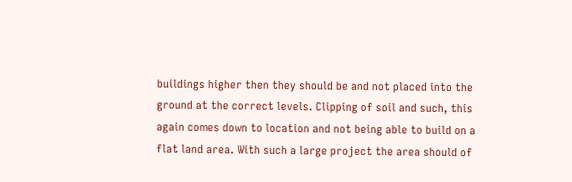buildings higher then they should be and not placed into the ground at the correct levels. Clipping of soil and such, this again comes down to location and not being able to build on a flat land area. With such a large project the area should of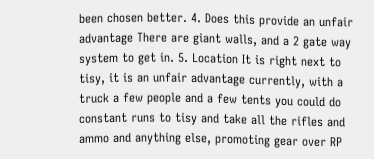been chosen better. 4. Does this provide an unfair advantage There are giant walls, and a 2 gate way system to get in. 5. Location It is right next to tisy, it is an unfair advantage currently, with a truck a few people and a few tents you could do constant runs to tisy and take all the rifles and ammo and anything else, promoting gear over RP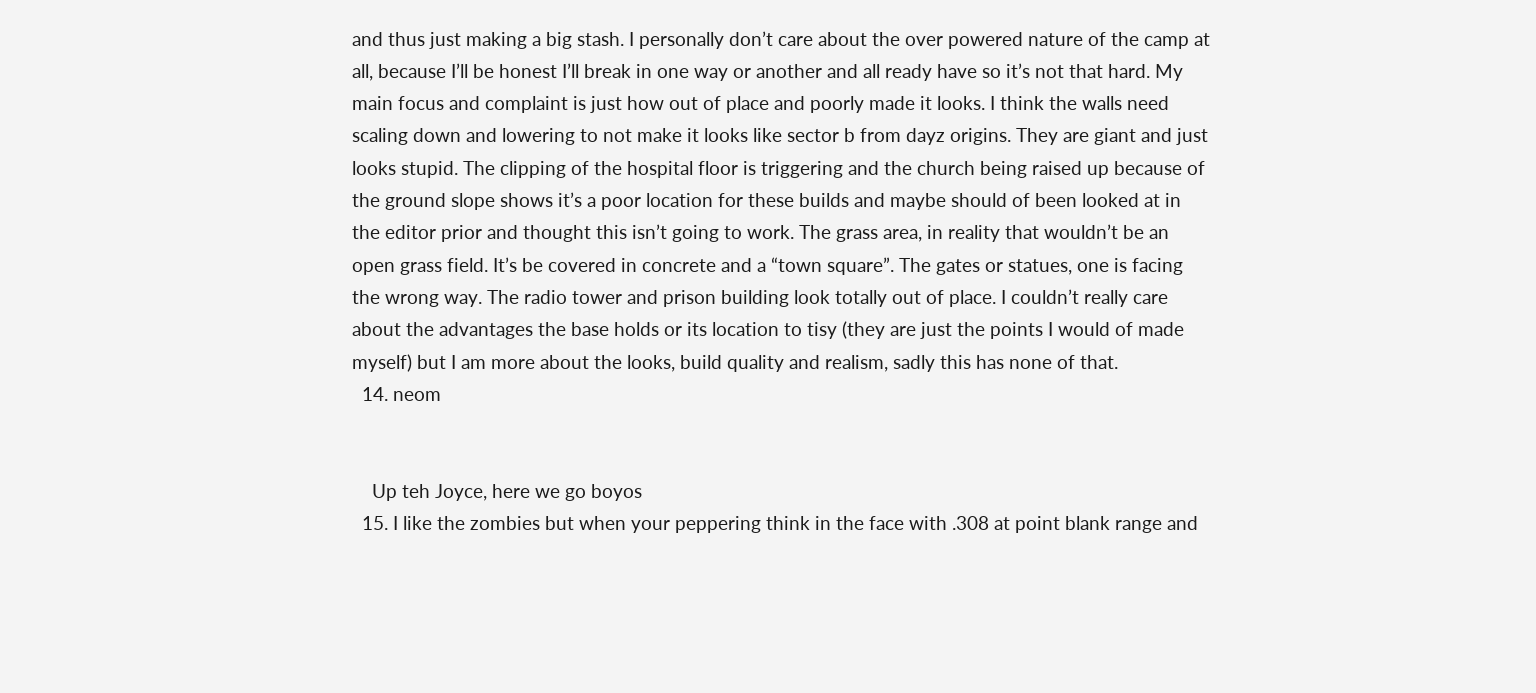and thus just making a big stash. I personally don’t care about the over powered nature of the camp at all, because I’ll be honest I’ll break in one way or another and all ready have so it’s not that hard. My main focus and complaint is just how out of place and poorly made it looks. I think the walls need scaling down and lowering to not make it looks like sector b from dayz origins. They are giant and just looks stupid. The clipping of the hospital floor is triggering and the church being raised up because of the ground slope shows it’s a poor location for these builds and maybe should of been looked at in the editor prior and thought this isn’t going to work. The grass area, in reality that wouldn’t be an open grass field. It’s be covered in concrete and a “town square”. The gates or statues, one is facing the wrong way. The radio tower and prison building look totally out of place. I couldn’t really care about the advantages the base holds or its location to tisy (they are just the points I would of made myself) but I am more about the looks, build quality and realism, sadly this has none of that.
  14. neom


    Up teh Joyce, here we go boyos
  15. I like the zombies but when your peppering think in the face with .308 at point blank range and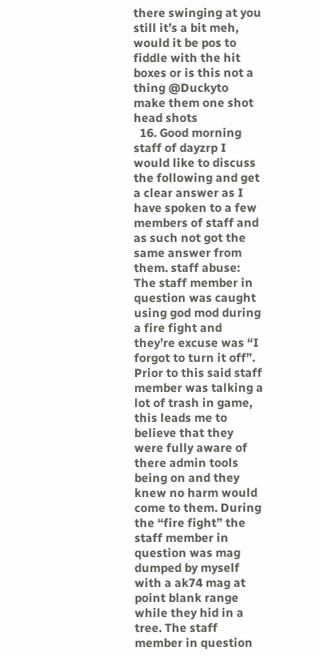there swinging at you still it’s a bit meh, would it be pos to fiddle with the hit boxes or is this not a thing @Duckyto make them one shot head shots
  16. Good morning staff of dayzrp I would like to discuss the following and get a clear answer as I have spoken to a few members of staff and as such not got the same answer from them. staff abuse: The staff member in question was caught using god mod during a fire fight and they’re excuse was “I forgot to turn it off”. Prior to this said staff member was talking a lot of trash in game, this leads me to believe that they were fully aware of there admin tools being on and they knew no harm would come to them. During the “fire fight” the staff member in question was mag dumped by myself with a ak74 mag at point blank range while they hid in a tree. The staff member in question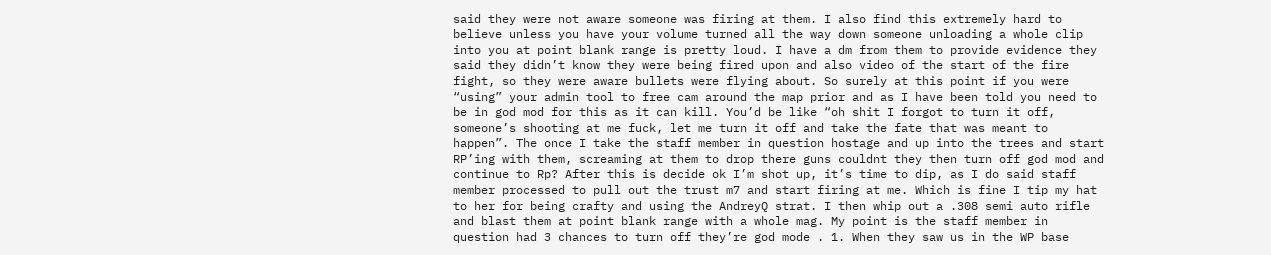said they were not aware someone was firing at them. I also find this extremely hard to believe unless you have your volume turned all the way down someone unloading a whole clip into you at point blank range is pretty loud. I have a dm from them to provide evidence they said they didn’t know they were being fired upon and also video of the start of the fire fight, so they were aware bullets were flying about. So surely at this point if you were “using” your admin tool to free cam around the map prior and as I have been told you need to be in god mod for this as it can kill. You’d be like “oh shit I forgot to turn it off, someone’s shooting at me fuck, let me turn it off and take the fate that was meant to happen”. The once I take the staff member in question hostage and up into the trees and start RP’ing with them, screaming at them to drop there guns couldnt they then turn off god mod and continue to Rp? After this is decide ok I’m shot up, it’s time to dip, as I do said staff member processed to pull out the trust m7 and start firing at me. Which is fine I tip my hat to her for being crafty and using the AndreyQ strat. I then whip out a .308 semi auto rifle and blast them at point blank range with a whole mag. My point is the staff member in question had 3 chances to turn off they’re god mode . 1. When they saw us in the WP base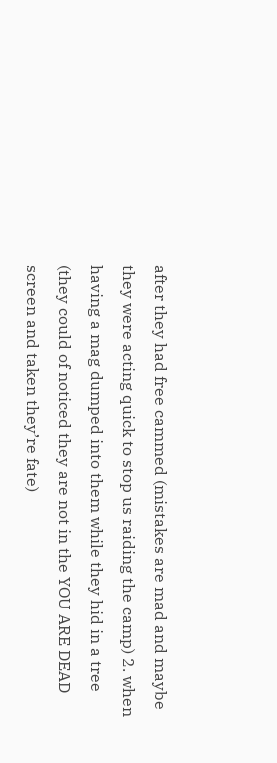after they had free cammed (mistakes are mad and maybe they were acting quick to stop us raiding the camp) 2. when having a mag dumped into them while they hid in a tree (they could of noticed they are not in the YOU ARE DEAD screen and taken they’re fate)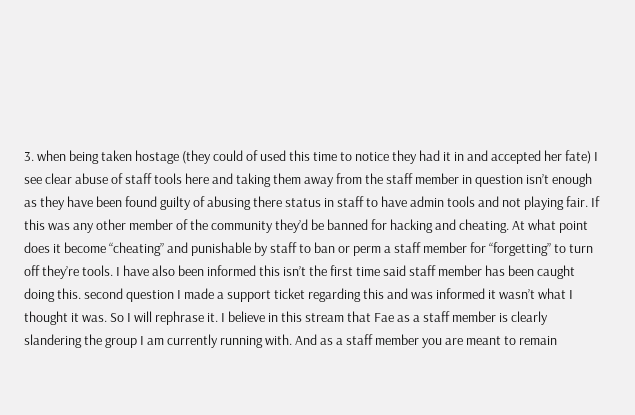3. when being taken hostage (they could of used this time to notice they had it in and accepted her fate) I see clear abuse of staff tools here and taking them away from the staff member in question isn’t enough as they have been found guilty of abusing there status in staff to have admin tools and not playing fair. If this was any other member of the community they’d be banned for hacking and cheating. At what point does it become “cheating” and punishable by staff to ban or perm a staff member for “forgetting” to turn off they’re tools. I have also been informed this isn’t the first time said staff member has been caught doing this. second question I made a support ticket regarding this and was informed it wasn’t what I thought it was. So I will rephrase it. I believe in this stream that Fae as a staff member is clearly slandering the group I am currently running with. And as a staff member you are meant to remain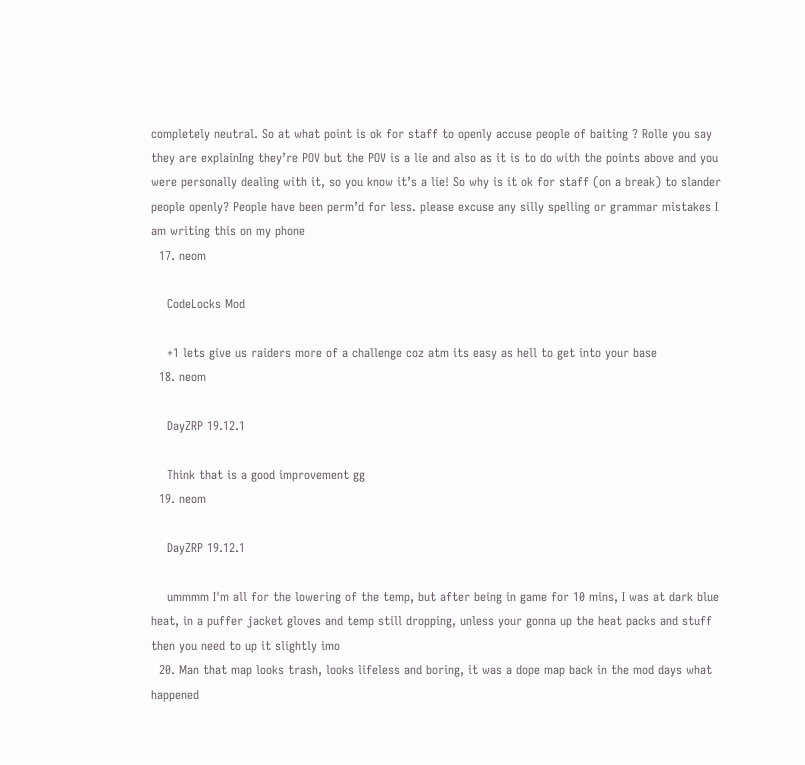completely neutral. So at what point is ok for staff to openly accuse people of baiting ? Rolle you say they are explainIng they’re POV but the POV is a lie and also as it is to do with the points above and you were personally dealing with it, so you know it’s a lie! So why is it ok for staff (on a break) to slander people openly? People have been perm’d for less. please excuse any silly spelling or grammar mistakes I am writing this on my phone
  17. neom

    CodeLocks Mod

    +1 lets give us raiders more of a challenge coz atm its easy as hell to get into your base
  18. neom

    DayZRP 19.12.1

    Think that is a good improvement gg
  19. neom

    DayZRP 19.12.1

    ummmm I'm all for the lowering of the temp, but after being in game for 10 mins, I was at dark blue heat, in a puffer jacket gloves and temp still dropping, unless your gonna up the heat packs and stuff then you need to up it slightly imo
  20. Man that map looks trash, looks lifeless and boring, it was a dope map back in the mod days what happened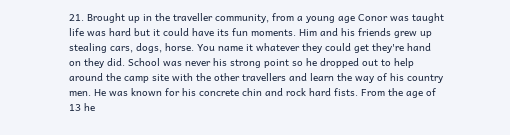21. Brought up in the traveller community, from a young age Conor was taught life was hard but it could have its fun moments. Him and his friends grew up stealing cars, dogs, horse. You name it whatever they could get they're hand on they did. School was never his strong point so he dropped out to help around the camp site with the other travellers and learn the way of his country men. He was known for his concrete chin and rock hard fists. From the age of 13 he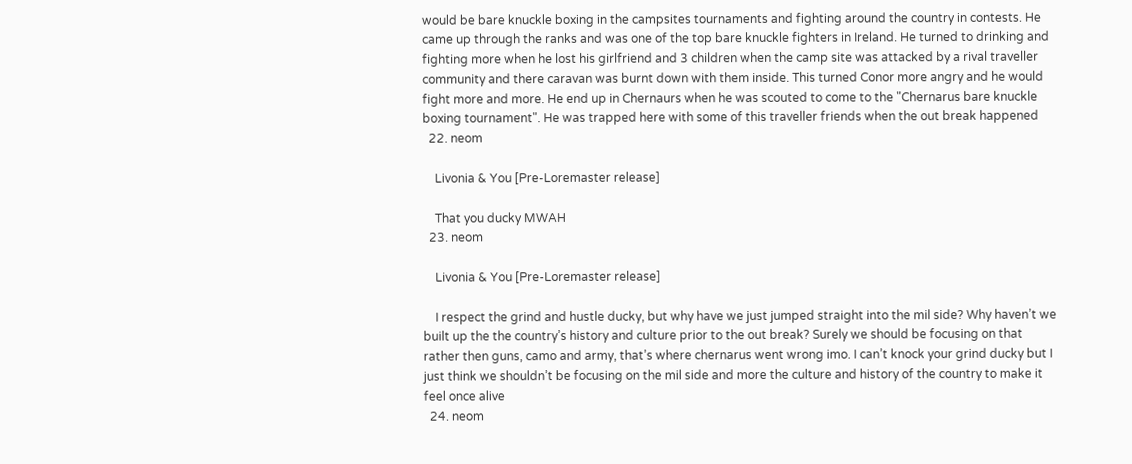would be bare knuckle boxing in the campsites tournaments and fighting around the country in contests. He came up through the ranks and was one of the top bare knuckle fighters in Ireland. He turned to drinking and fighting more when he lost his girlfriend and 3 children when the camp site was attacked by a rival traveller community and there caravan was burnt down with them inside. This turned Conor more angry and he would fight more and more. He end up in Chernaurs when he was scouted to come to the "Chernarus bare knuckle boxing tournament". He was trapped here with some of this traveller friends when the out break happened
  22. neom

    Livonia & You [Pre-Loremaster release]

    That you ducky MWAH
  23. neom

    Livonia & You [Pre-Loremaster release]

    I respect the grind and hustle ducky, but why have we just jumped straight into the mil side? Why haven’t we built up the the country’s history and culture prior to the out break? Surely we should be focusing on that rather then guns, camo and army, that’s where chernarus went wrong imo. I can’t knock your grind ducky but I just think we shouldn’t be focusing on the mil side and more the culture and history of the country to make it feel once alive
  24. neom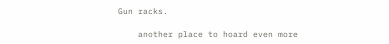Gun racks.

    another place to hoard even more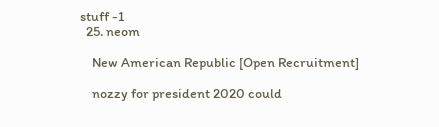stuff -1
  25. neom

    New American Republic [Open Recruitment]

    nozzy for president 2020 could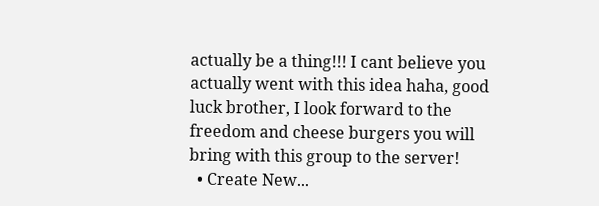actually be a thing!!! I cant believe you actually went with this idea haha, good luck brother, I look forward to the freedom and cheese burgers you will bring with this group to the server!
  • Create New...